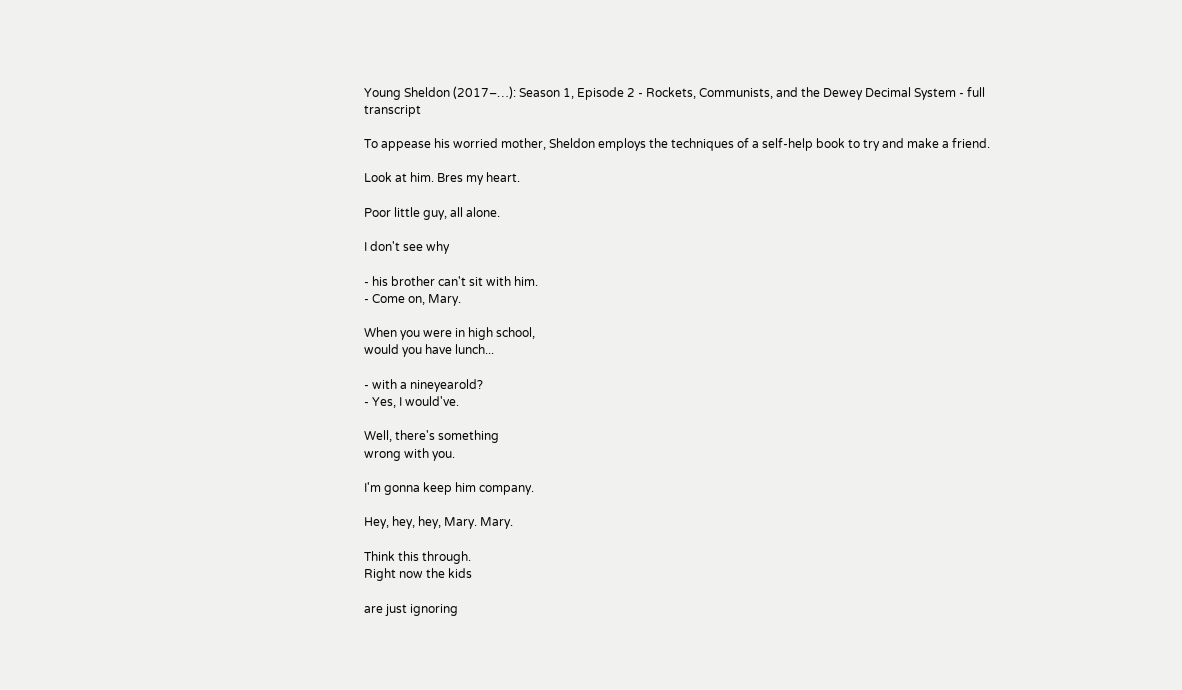Young Sheldon (2017–…): Season 1, Episode 2 - Rockets, Communists, and the Dewey Decimal System - full transcript

To appease his worried mother, Sheldon employs the techniques of a self-help book to try and make a friend.

Look at him. Bres my heart.

Poor little guy, all alone.

I don't see why

- his brother can't sit with him.
- Come on, Mary.

When you were in high school,
would you have lunch...

- with a nineyearold?
- Yes, I would've.

Well, there's something
wrong with you.

I'm gonna keep him company.

Hey, hey, hey, Mary. Mary.

Think this through.
Right now the kids

are just ignoring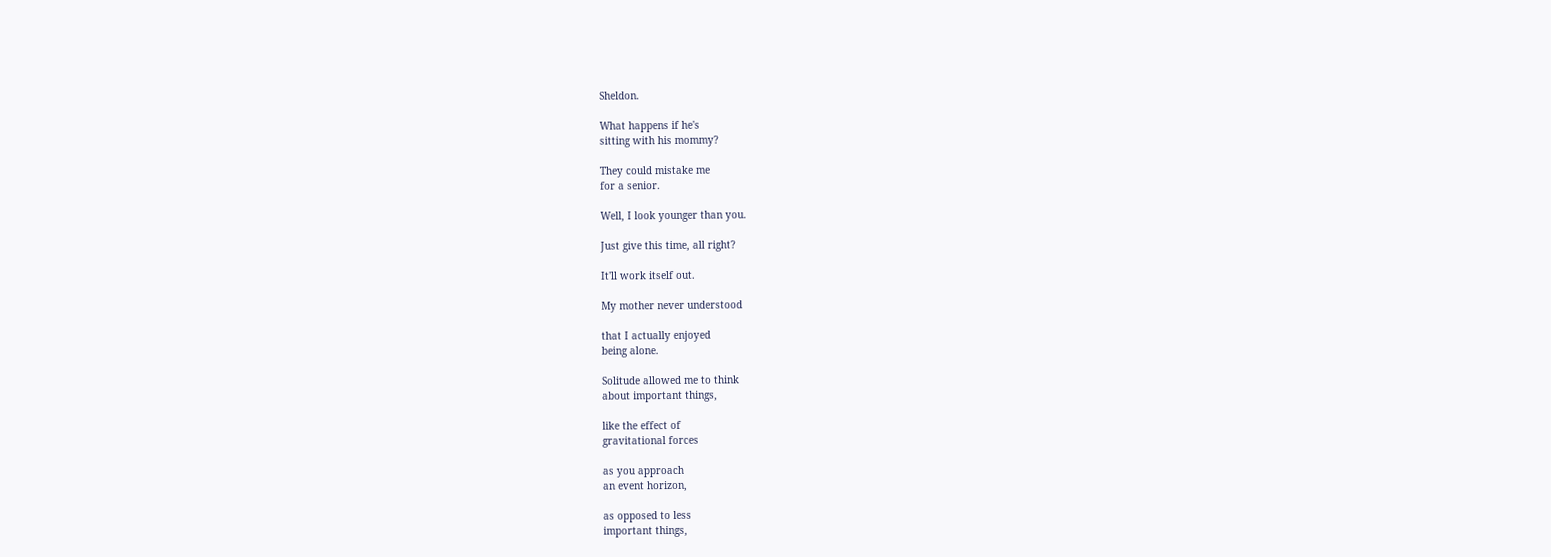Sheldon.

What happens if he's
sitting with his mommy?

They could mistake me
for a senior.

Well, I look younger than you.

Just give this time, all right?

It'll work itself out.

My mother never understood

that I actually enjoyed
being alone.

Solitude allowed me to think
about important things,

like the effect of
gravitational forces

as you approach
an event horizon,

as opposed to less
important things,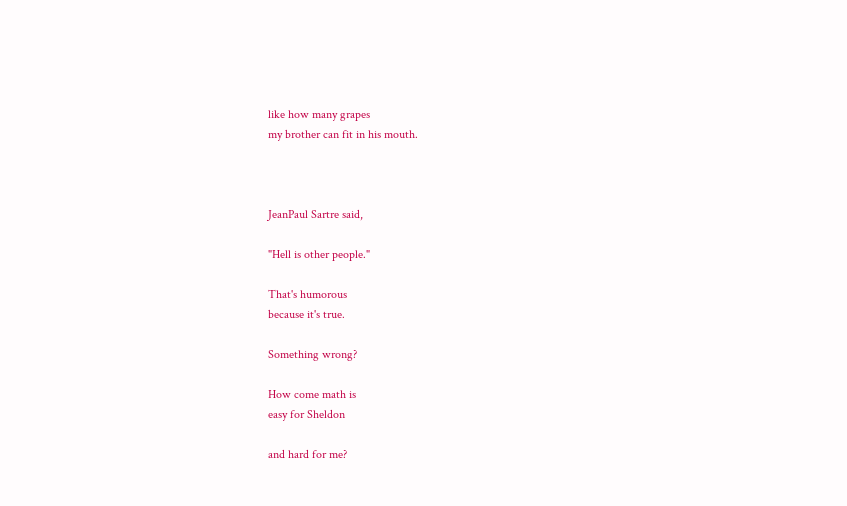like how many grapes
my brother can fit in his mouth.



JeanPaul Sartre said,

"Hell is other people."

That's humorous
because it's true.

Something wrong?

How come math is
easy for Sheldon

and hard for me?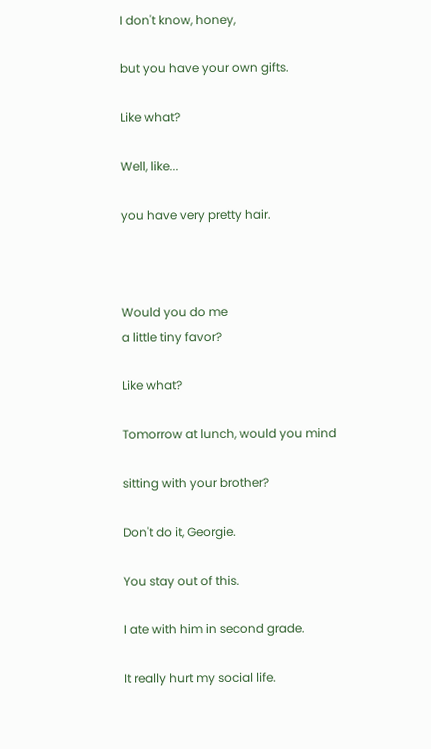I don't know, honey,

but you have your own gifts.

Like what?

Well, like...

you have very pretty hair.



Would you do me
a little tiny favor?

Like what?

Tomorrow at lunch, would you mind

sitting with your brother?

Don't do it, Georgie.

You stay out of this.

I ate with him in second grade.

It really hurt my social life.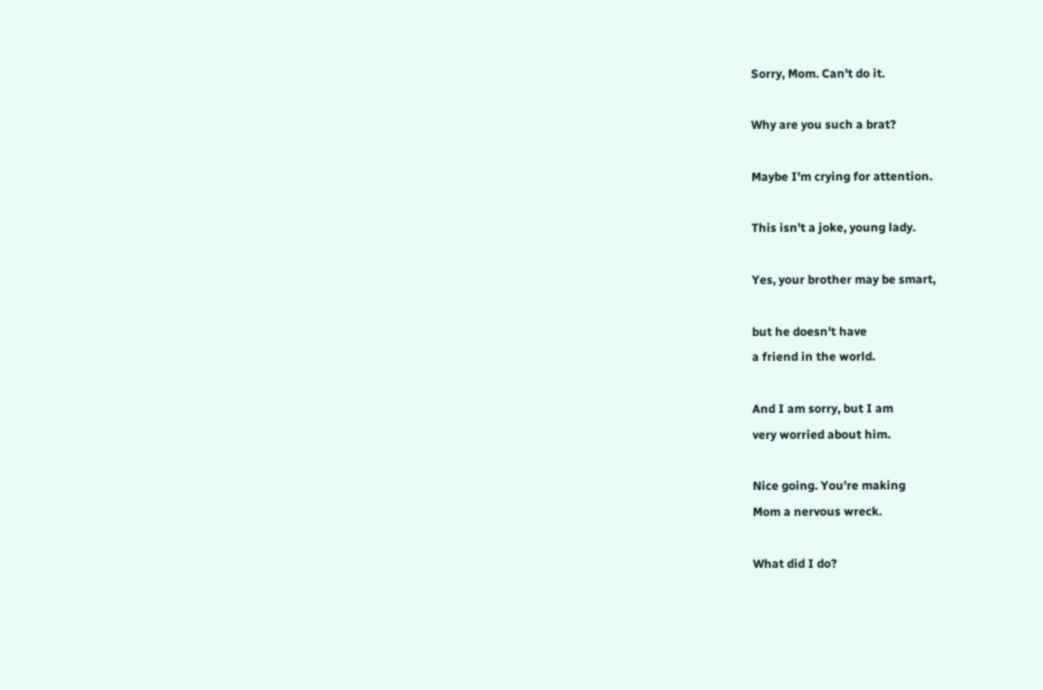Sorry, Mom. Can't do it.

Why are you such a brat?

Maybe I'm crying for attention.

This isn't a joke, young lady.

Yes, your brother may be smart,

but he doesn't have
a friend in the world.

And I am sorry, but I am
very worried about him.

Nice going. You're making
Mom a nervous wreck.

What did I do?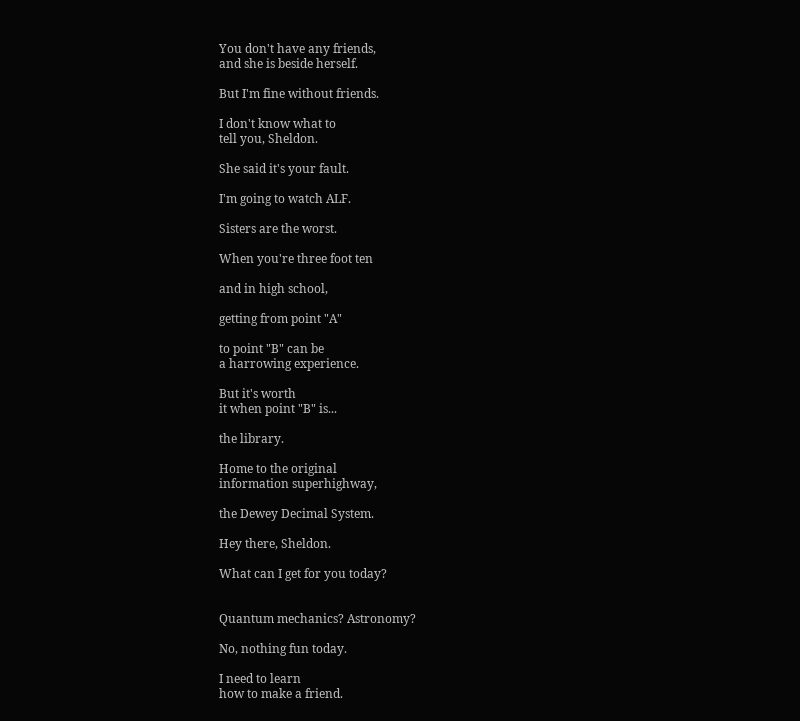You don't have any friends,
and she is beside herself.

But I'm fine without friends.

I don't know what to
tell you, Sheldon.

She said it's your fault.

I'm going to watch ALF.

Sisters are the worst.

When you're three foot ten

and in high school,

getting from point "A"

to point "B" can be
a harrowing experience.

But it's worth
it when point "B" is...

the library.

Home to the original
information superhighway,

the Dewey Decimal System.

Hey there, Sheldon.

What can I get for you today?


Quantum mechanics? Astronomy?

No, nothing fun today.

I need to learn
how to make a friend.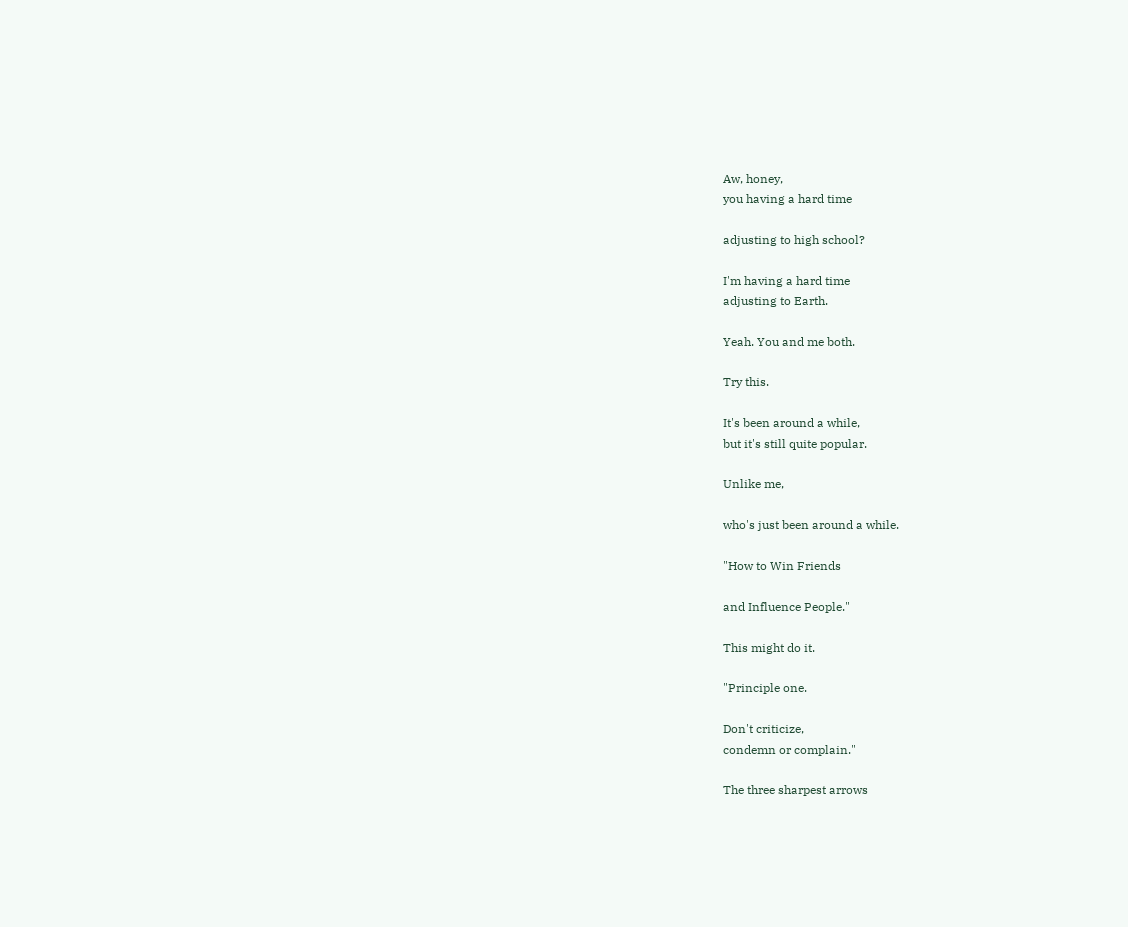Aw, honey,
you having a hard time

adjusting to high school?

I'm having a hard time
adjusting to Earth.

Yeah. You and me both.

Try this.

It's been around a while,
but it's still quite popular.

Unlike me,

who's just been around a while.

"How to Win Friends

and Influence People."

This might do it.

"Principle one.

Don't criticize,
condemn or complain."

The three sharpest arrows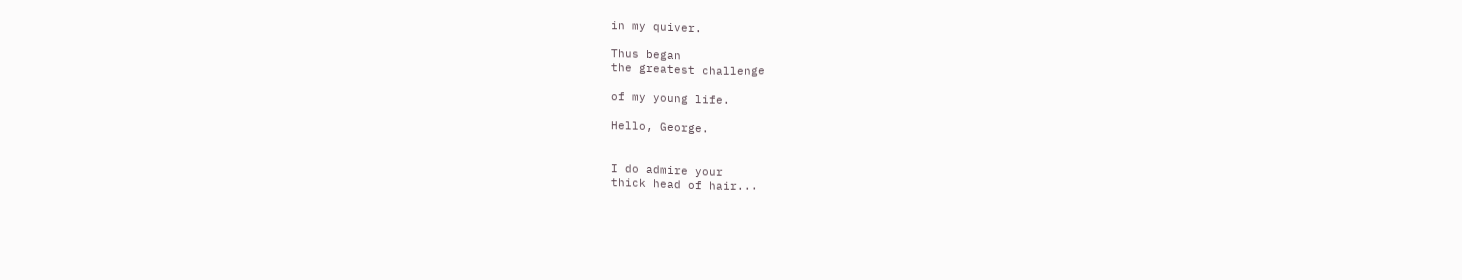in my quiver.

Thus began
the greatest challenge

of my young life.

Hello, George.


I do admire your
thick head of hair...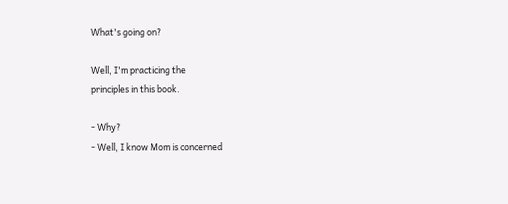What's going on?

Well, I'm practicing the
principles in this book.

- Why?
- Well, I know Mom is concerned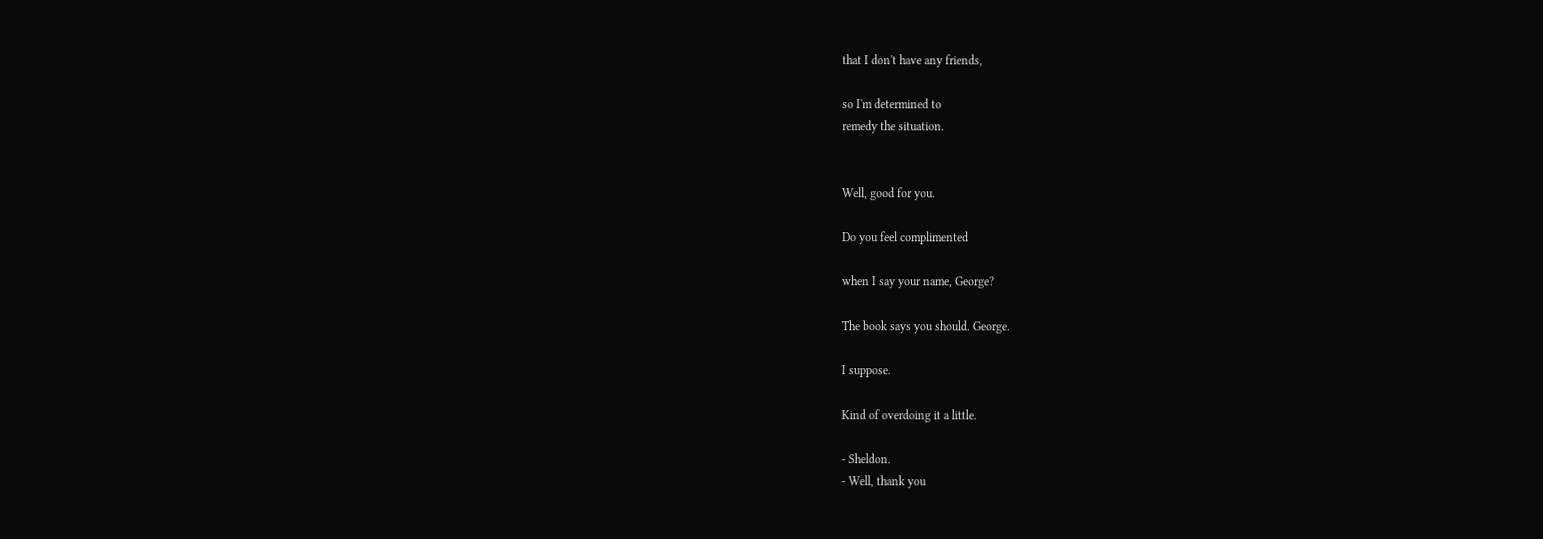that I don't have any friends,

so I'm determined to
remedy the situation.


Well, good for you.

Do you feel complimented

when I say your name, George?

The book says you should. George.

I suppose.

Kind of overdoing it a little.

- Sheldon.
- Well, thank you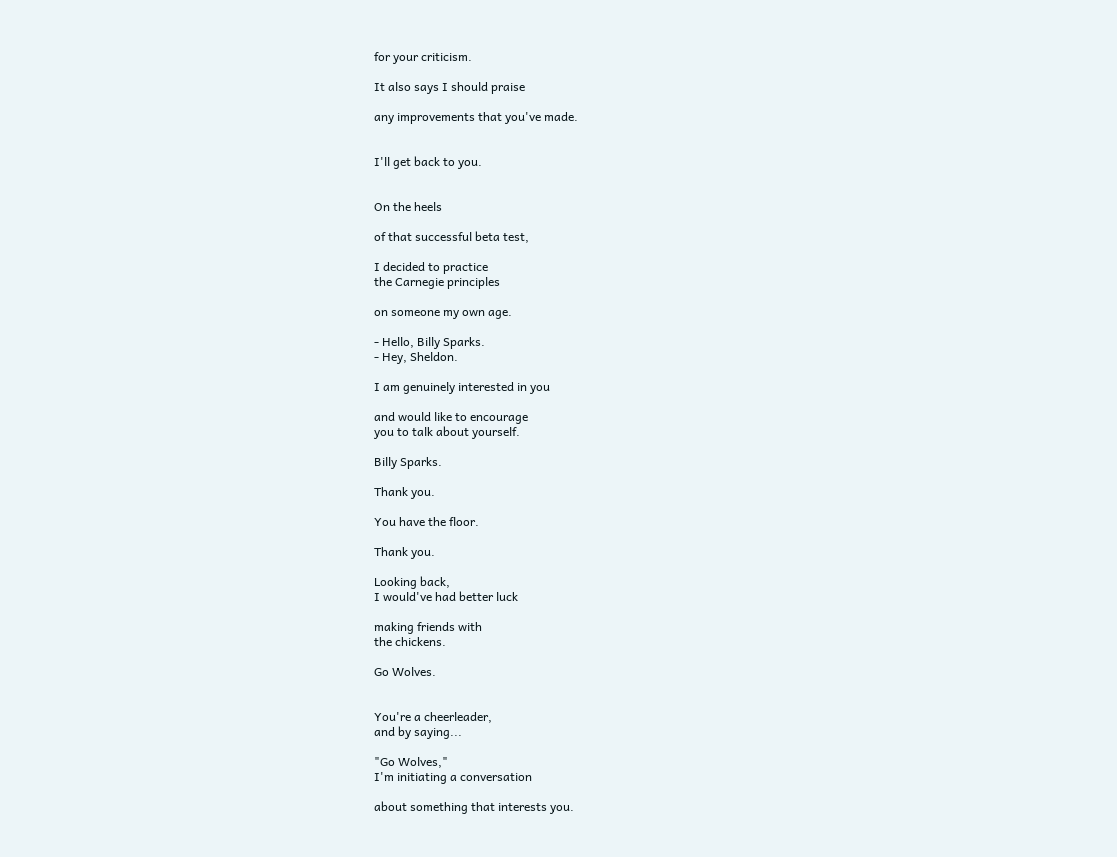for your criticism.

It also says I should praise

any improvements that you've made.


I'll get back to you.


On the heels

of that successful beta test,

I decided to practice
the Carnegie principles

on someone my own age.

- Hello, Billy Sparks.
- Hey, Sheldon.

I am genuinely interested in you

and would like to encourage
you to talk about yourself.

Billy Sparks.

Thank you.

You have the floor.

Thank you.

Looking back,
I would've had better luck

making friends with
the chickens.

Go Wolves.


You're a cheerleader,
and by saying...

"Go Wolves,"
I'm initiating a conversation

about something that interests you.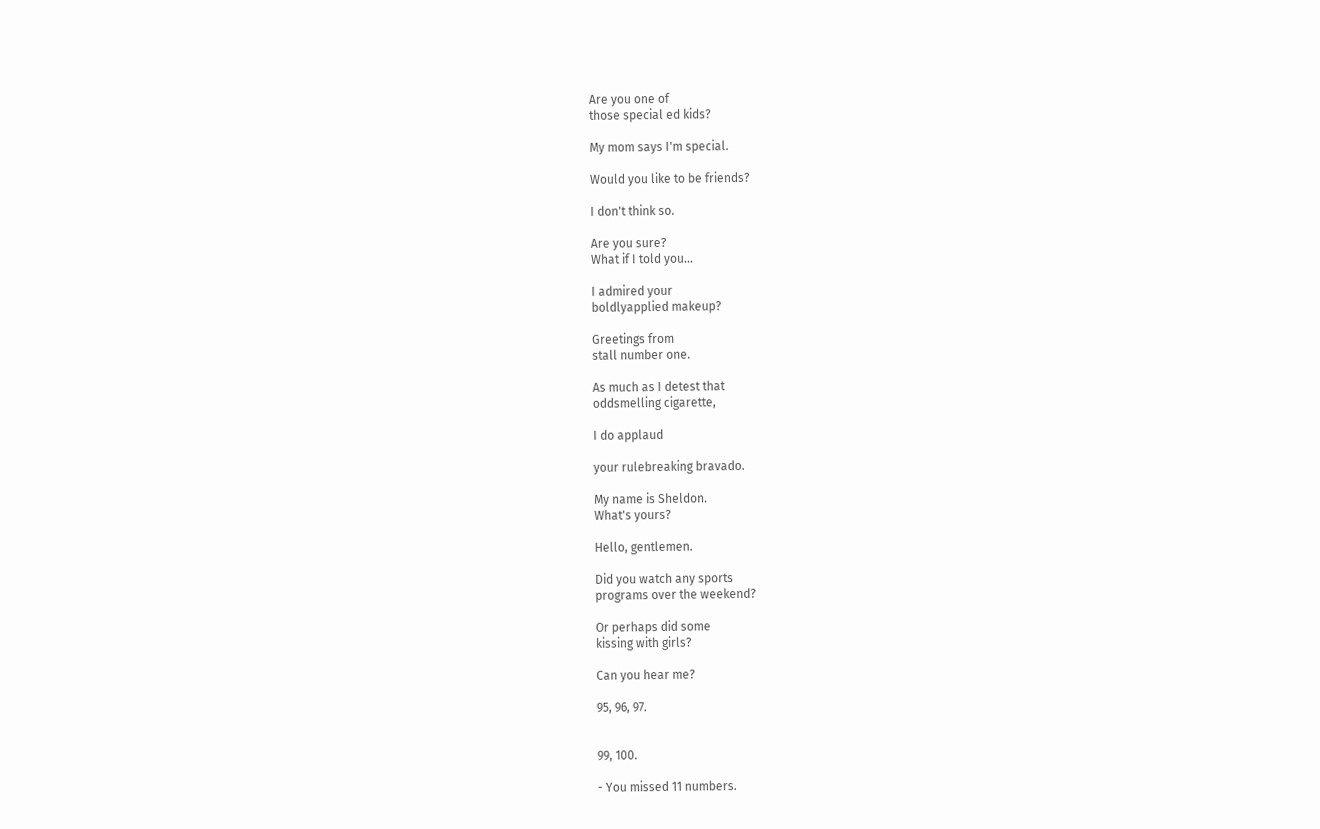Are you one of
those special ed kids?

My mom says I'm special.

Would you like to be friends?

I don't think so.

Are you sure?
What if I told you...

I admired your
boldlyapplied makeup?

Greetings from
stall number one.

As much as I detest that
oddsmelling cigarette,

I do applaud

your rulebreaking bravado.

My name is Sheldon.
What's yours?

Hello, gentlemen.

Did you watch any sports
programs over the weekend?

Or perhaps did some
kissing with girls?

Can you hear me?

95, 96, 97.


99, 100.

- You missed 11 numbers.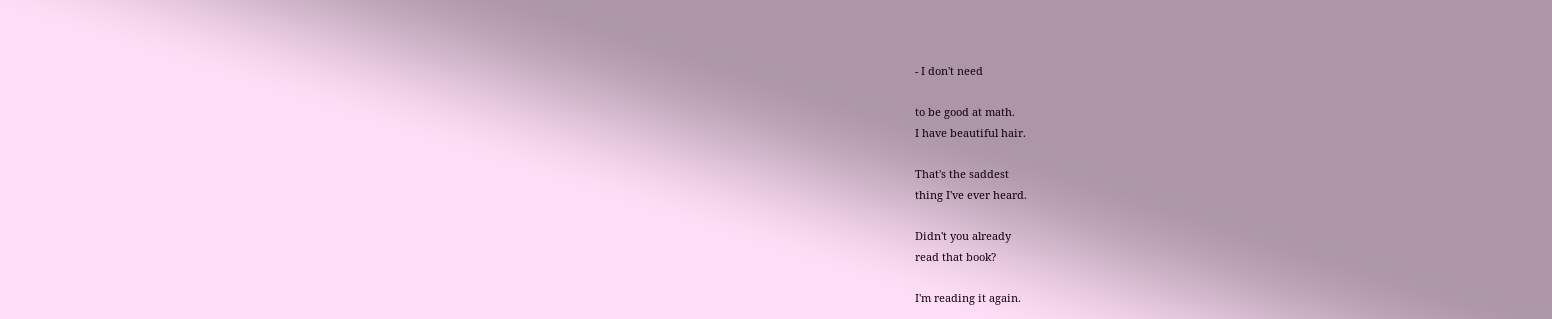- I don't need

to be good at math.
I have beautiful hair.

That's the saddest
thing I've ever heard.

Didn't you already
read that book?

I'm reading it again.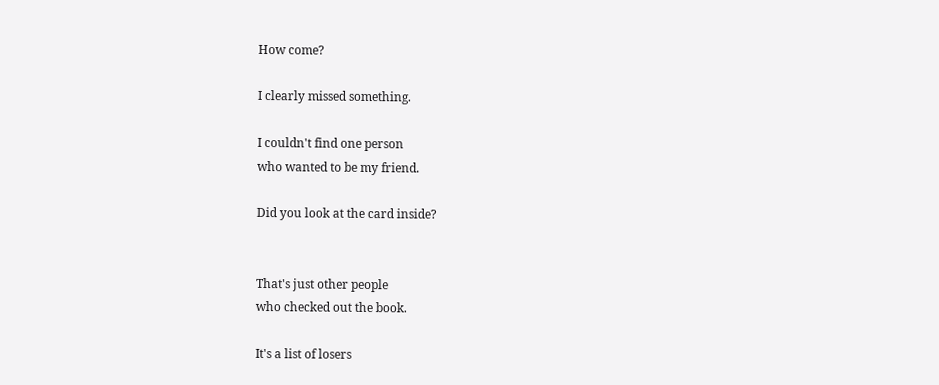How come?

I clearly missed something.

I couldn't find one person
who wanted to be my friend.

Did you look at the card inside?


That's just other people
who checked out the book.

It's a list of losers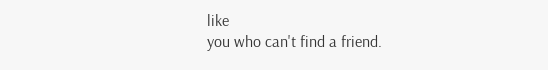like
you who can't find a friend.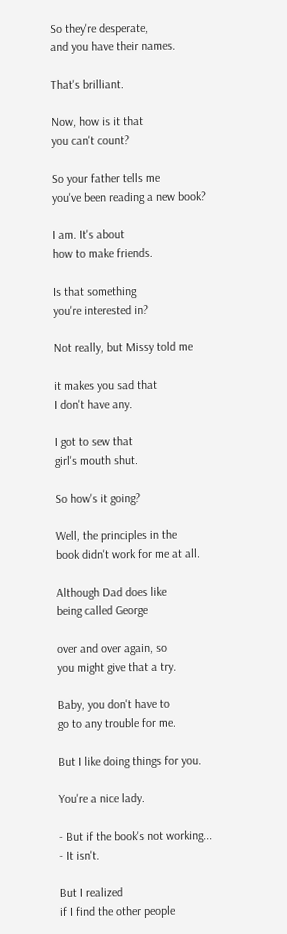So they're desperate,
and you have their names.

That's brilliant.

Now, how is it that
you can't count?

So your father tells me
you've been reading a new book?

I am. It's about
how to make friends.

Is that something
you're interested in?

Not really, but Missy told me

it makes you sad that
I don't have any.

I got to sew that
girl's mouth shut.

So how's it going?

Well, the principles in the
book didn't work for me at all.

Although Dad does like
being called George

over and over again, so
you might give that a try.

Baby, you don't have to
go to any trouble for me.

But I like doing things for you.

You're a nice lady.

- But if the book's not working...
- It isn't.

But I realized
if I find the other people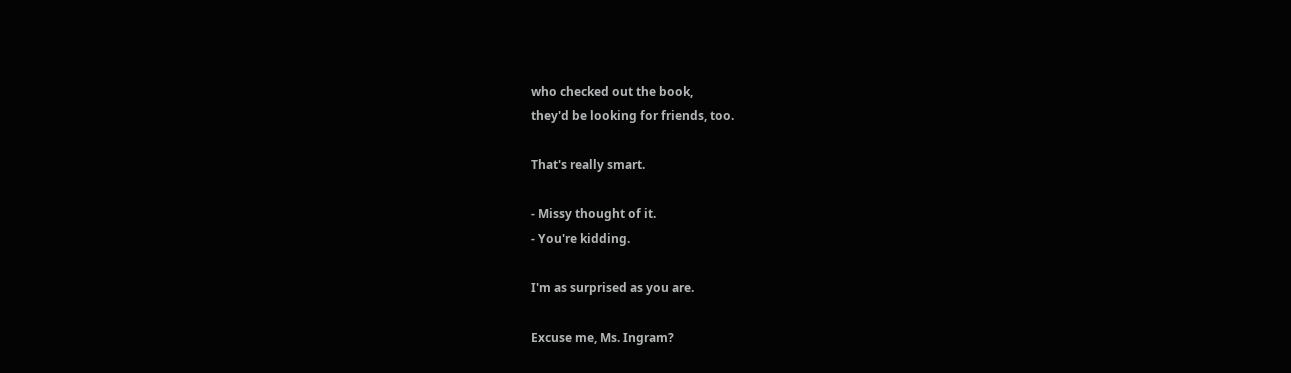who checked out the book,
they'd be looking for friends, too.

That's really smart.

- Missy thought of it.
- You're kidding.

I'm as surprised as you are.

Excuse me, Ms. Ingram?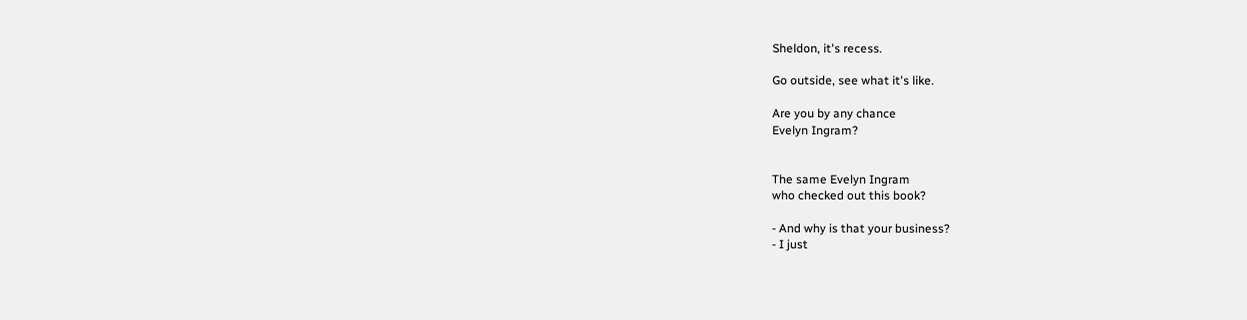Sheldon, it's recess.

Go outside, see what it's like.

Are you by any chance
Evelyn Ingram?


The same Evelyn Ingram
who checked out this book?

- And why is that your business?
- I just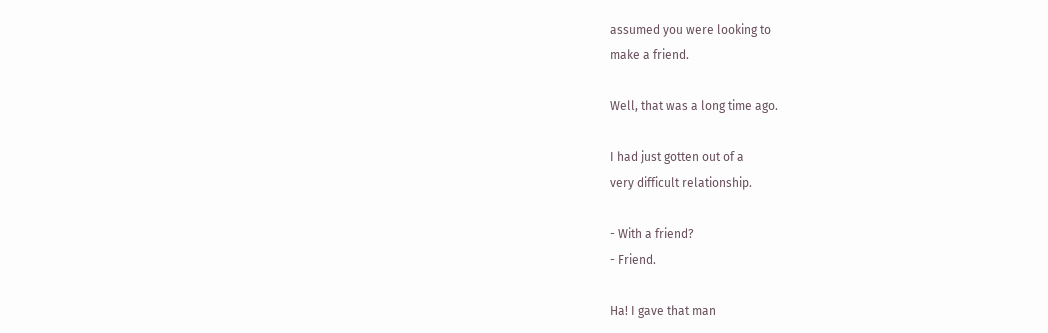assumed you were looking to
make a friend.

Well, that was a long time ago.

I had just gotten out of a
very difficult relationship.

- With a friend?
- Friend.

Ha! I gave that man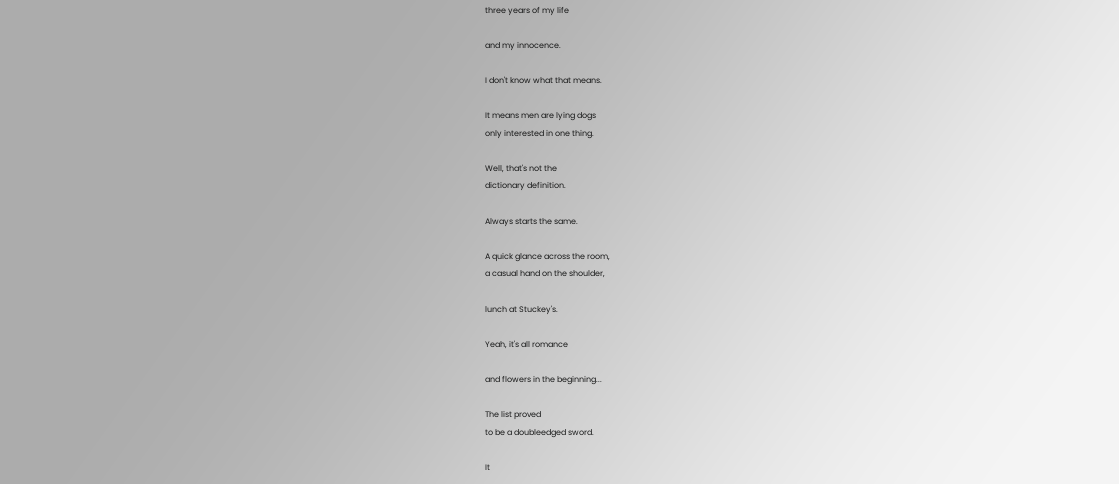three years of my life

and my innocence.

I don't know what that means.

It means men are lying dogs
only interested in one thing.

Well, that's not the
dictionary definition.

Always starts the same.

A quick glance across the room,
a casual hand on the shoulder,

lunch at Stuckey's.

Yeah, it's all romance

and flowers in the beginning...

The list proved
to be a doubleedged sword.

It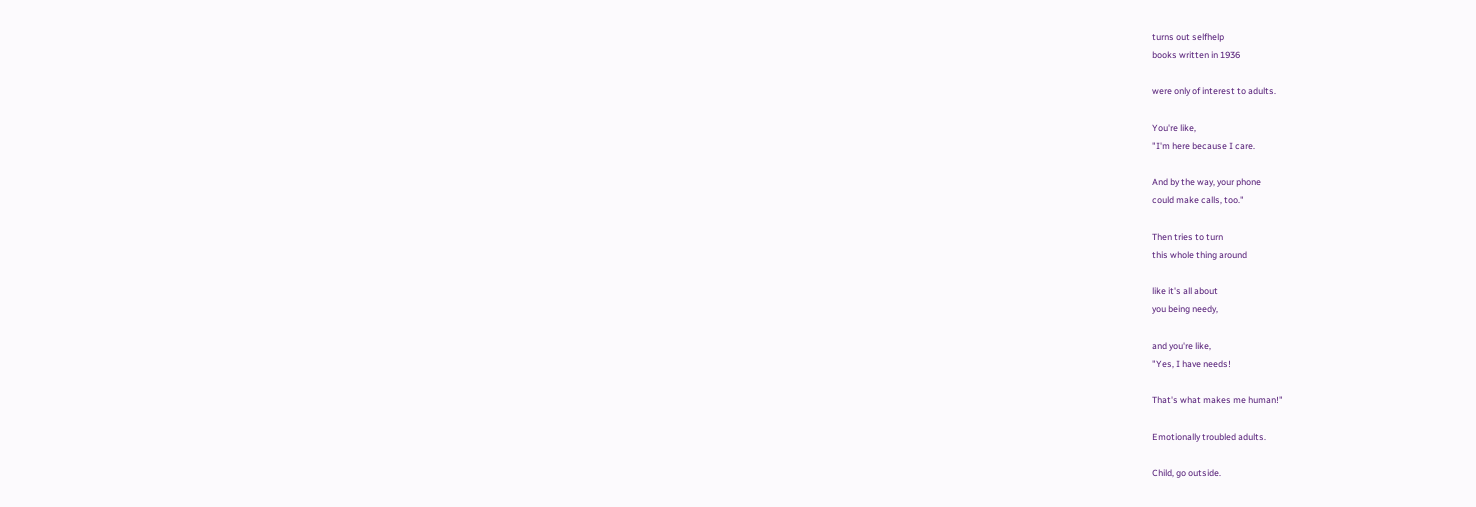turns out selfhelp
books written in 1936

were only of interest to adults.

You're like,
"I'm here because I care.

And by the way, your phone
could make calls, too."

Then tries to turn
this whole thing around

like it's all about
you being needy,

and you're like,
"Yes, I have needs!

That's what makes me human!"

Emotionally troubled adults.

Child, go outside.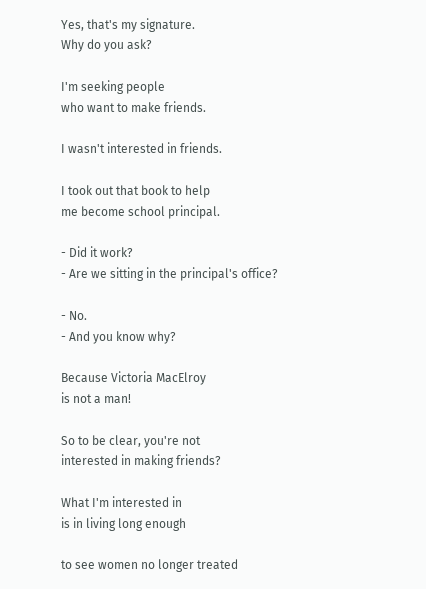Yes, that's my signature.
Why do you ask?

I'm seeking people
who want to make friends.

I wasn't interested in friends.

I took out that book to help
me become school principal.

- Did it work?
- Are we sitting in the principal's office?

- No.
- And you know why?

Because Victoria MacElroy
is not a man!

So to be clear, you're not
interested in making friends?

What I'm interested in
is in living long enough

to see women no longer treated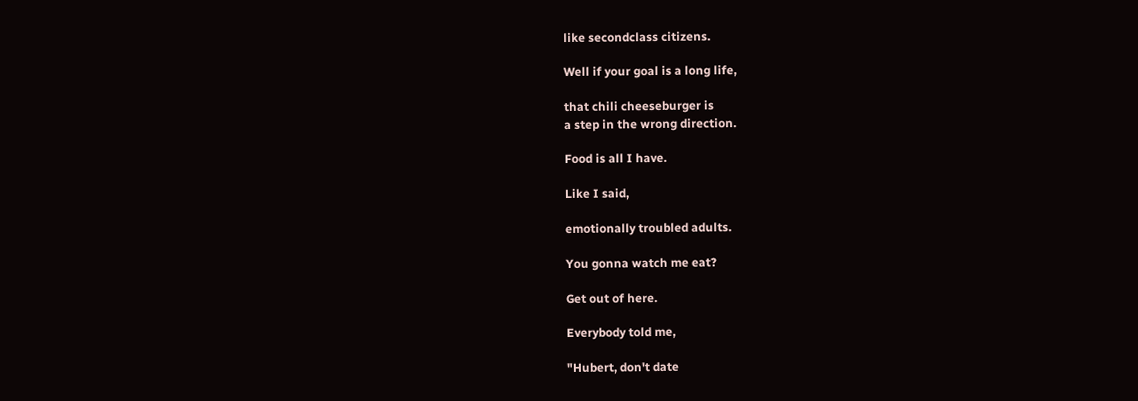like secondclass citizens.

Well if your goal is a long life,

that chili cheeseburger is
a step in the wrong direction.

Food is all I have.

Like I said,

emotionally troubled adults.

You gonna watch me eat?

Get out of here.

Everybody told me,

"Hubert, don't date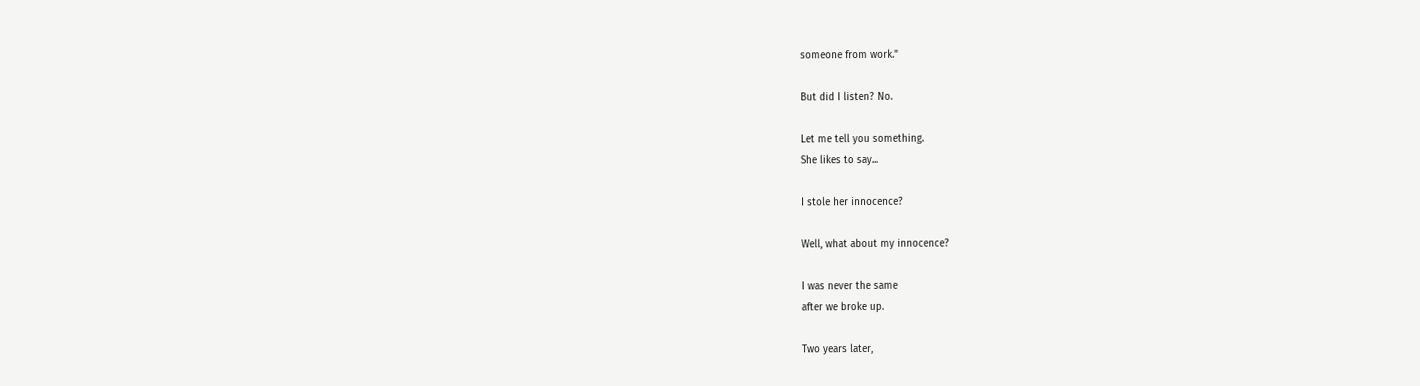someone from work."

But did I listen? No.

Let me tell you something.
She likes to say...

I stole her innocence?

Well, what about my innocence?

I was never the same
after we broke up.

Two years later,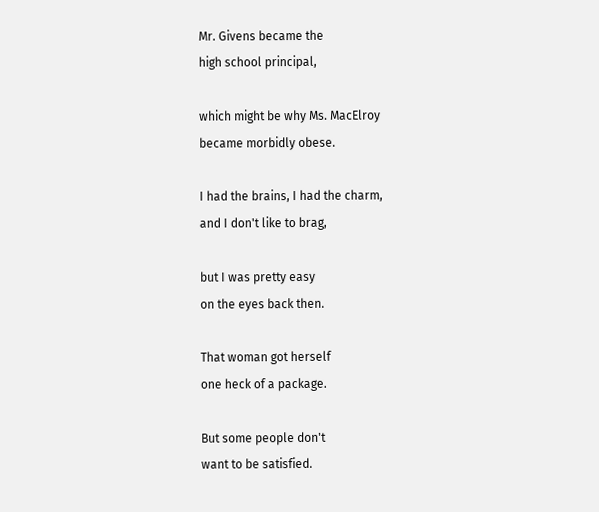Mr. Givens became the
high school principal,

which might be why Ms. MacElroy
became morbidly obese.

I had the brains, I had the charm,
and I don't like to brag,

but I was pretty easy
on the eyes back then.

That woman got herself
one heck of a package.

But some people don't
want to be satisfied.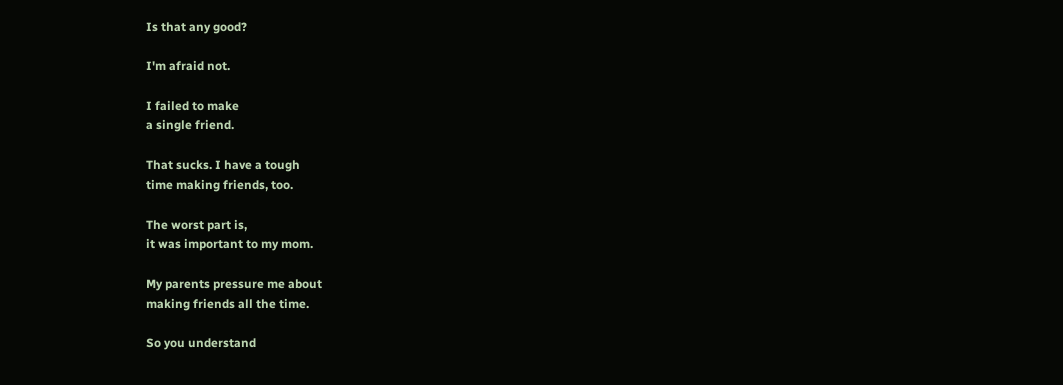Is that any good?

I'm afraid not.

I failed to make
a single friend.

That sucks. I have a tough
time making friends, too.

The worst part is,
it was important to my mom.

My parents pressure me about
making friends all the time.

So you understand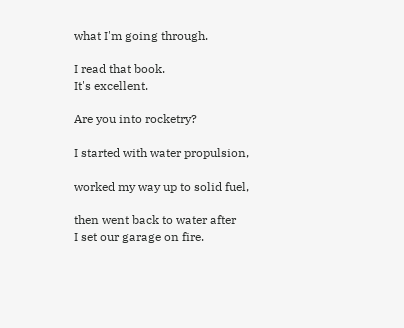what I'm going through.

I read that book.
It's excellent.

Are you into rocketry?

I started with water propulsion,

worked my way up to solid fuel,

then went back to water after
I set our garage on fire.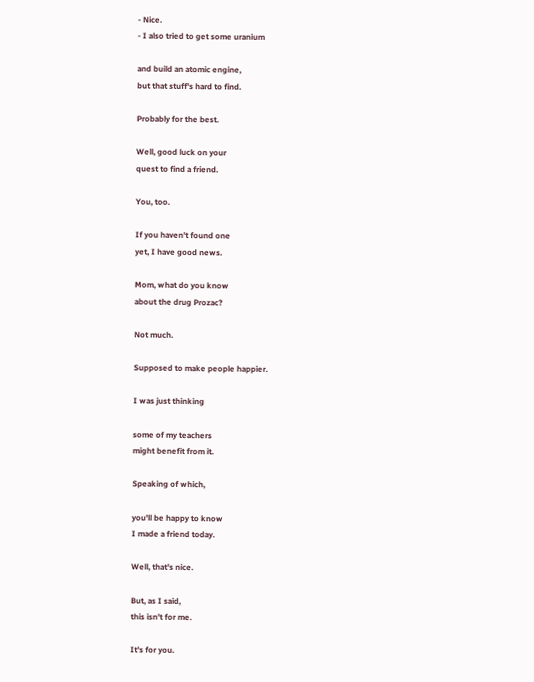- Nice.
- I also tried to get some uranium

and build an atomic engine,
but that stuff's hard to find.

Probably for the best.

Well, good luck on your
quest to find a friend.

You, too.

If you haven't found one
yet, I have good news.

Mom, what do you know
about the drug Prozac?

Not much.

Supposed to make people happier.

I was just thinking

some of my teachers
might benefit from it.

Speaking of which,

you'll be happy to know
I made a friend today.

Well, that's nice.

But, as I said,
this isn't for me.

It's for you.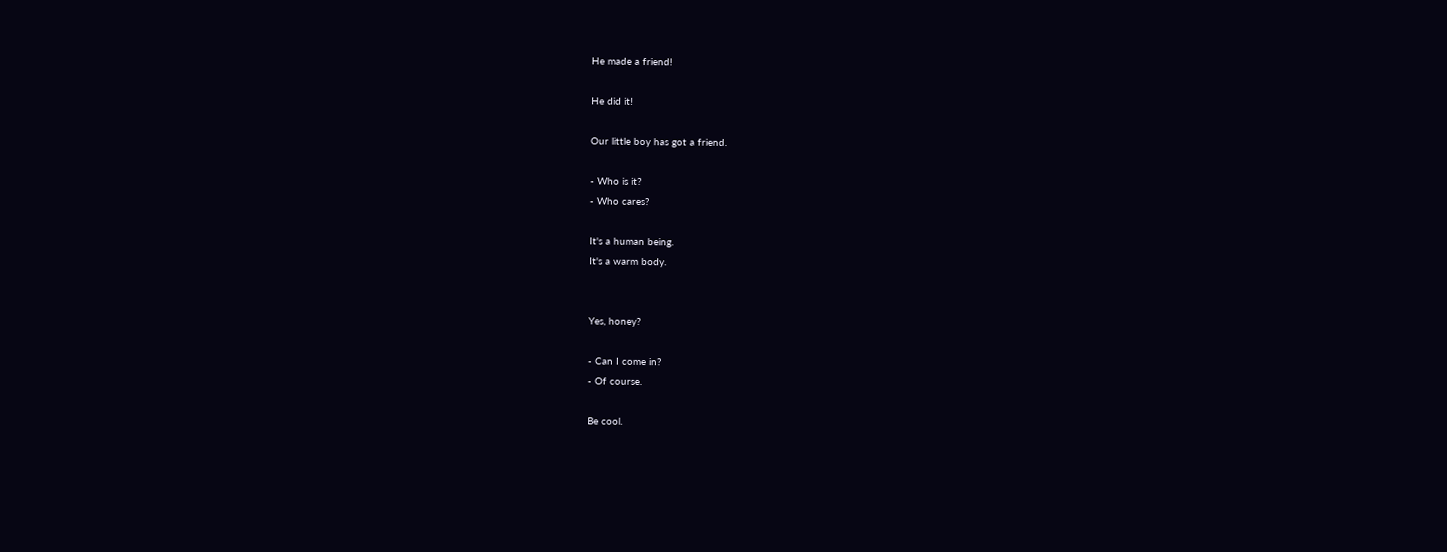He made a friend!

He did it!

Our little boy has got a friend.

- Who is it?
- Who cares?

It's a human being.
It's a warm body.


Yes, honey?

- Can I come in?
- Of course.

Be cool.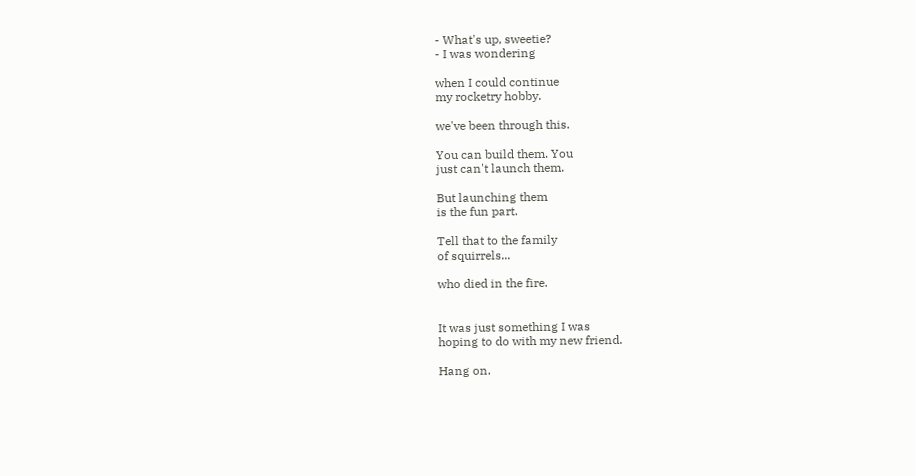- What's up, sweetie?
- I was wondering

when I could continue
my rocketry hobby.

we've been through this.

You can build them. You
just can't launch them.

But launching them
is the fun part.

Tell that to the family
of squirrels...

who died in the fire.


It was just something I was
hoping to do with my new friend.

Hang on.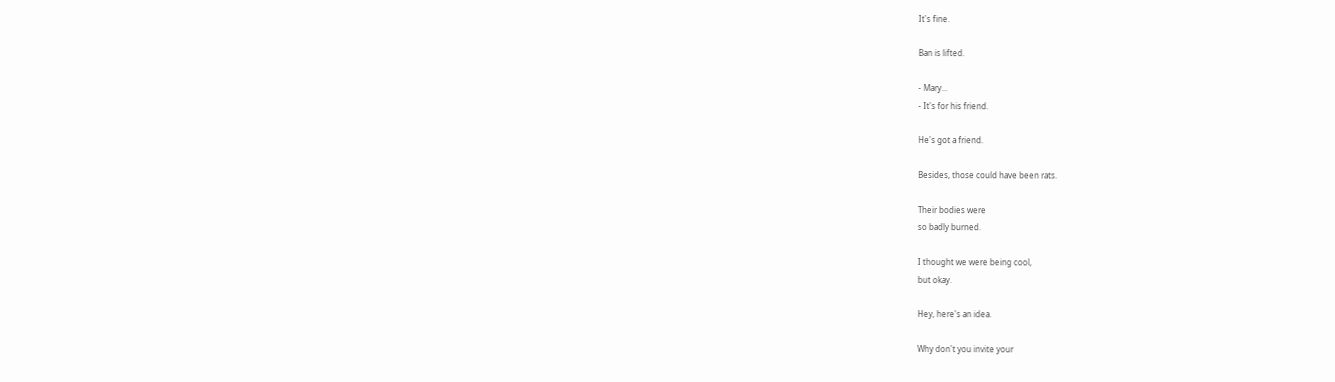It's fine.

Ban is lifted.

- Mary...
- It's for his friend.

He's got a friend.

Besides, those could have been rats.

Their bodies were
so badly burned.

I thought we were being cool,
but okay.

Hey, here's an idea.

Why don't you invite your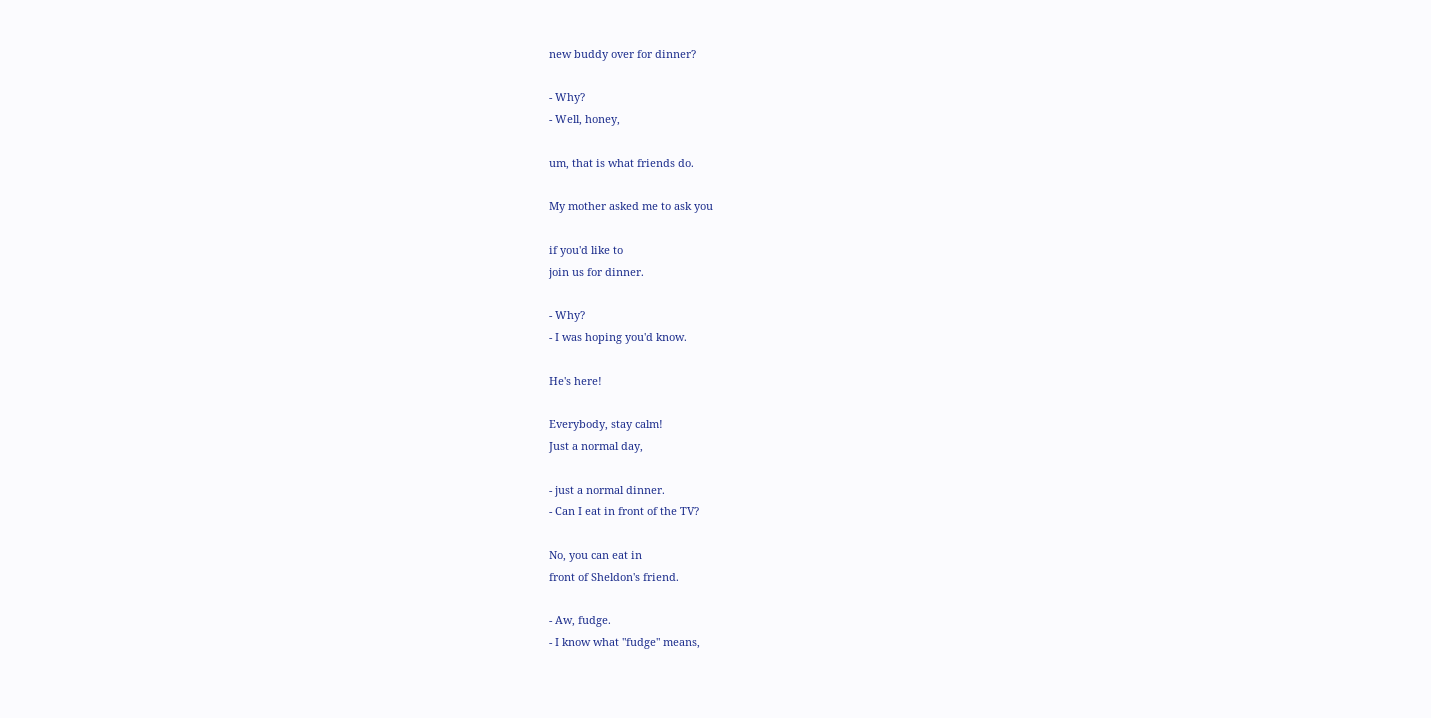new buddy over for dinner?

- Why?
- Well, honey,

um, that is what friends do.

My mother asked me to ask you

if you'd like to
join us for dinner.

- Why?
- I was hoping you'd know.

He's here!

Everybody, stay calm!
Just a normal day,

- just a normal dinner.
- Can I eat in front of the TV?

No, you can eat in
front of Sheldon's friend.

- Aw, fudge.
- I know what "fudge" means,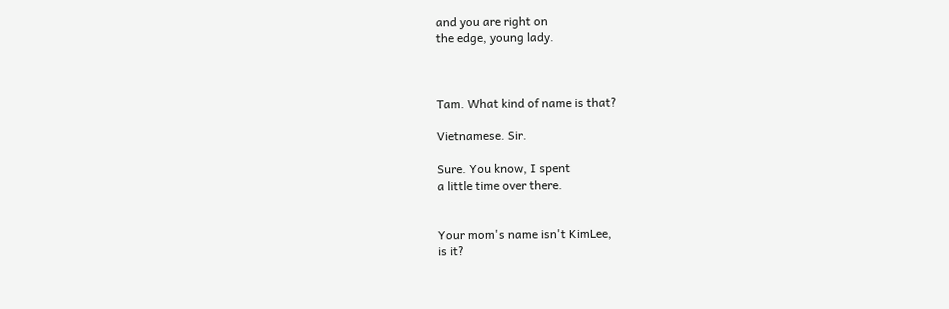and you are right on
the edge, young lady.



Tam. What kind of name is that?

Vietnamese. Sir.

Sure. You know, I spent
a little time over there.


Your mom's name isn't KimLee,
is it?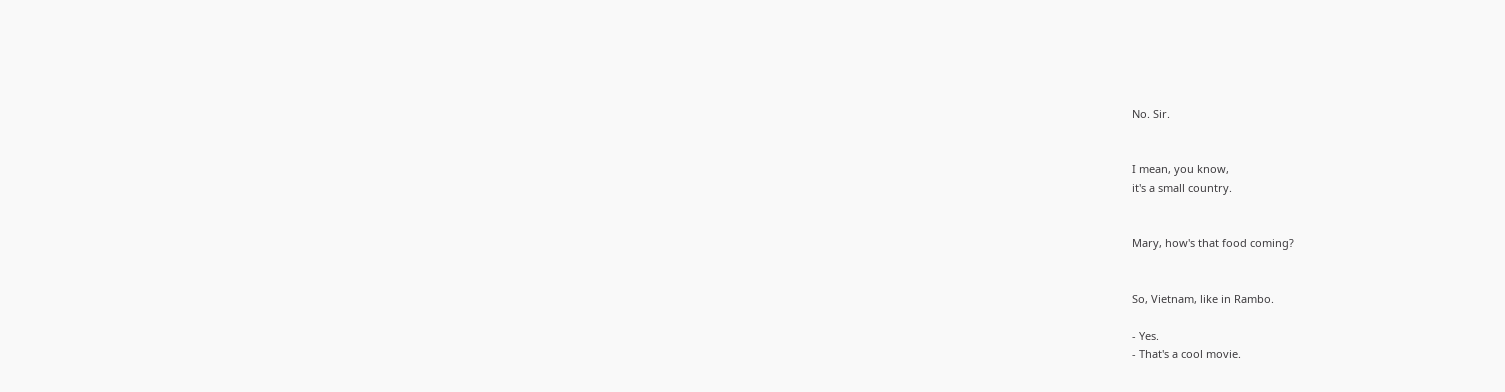No. Sir.


I mean, you know,
it's a small country.


Mary, how's that food coming?


So, Vietnam, like in Rambo.

- Yes.
- That's a cool movie.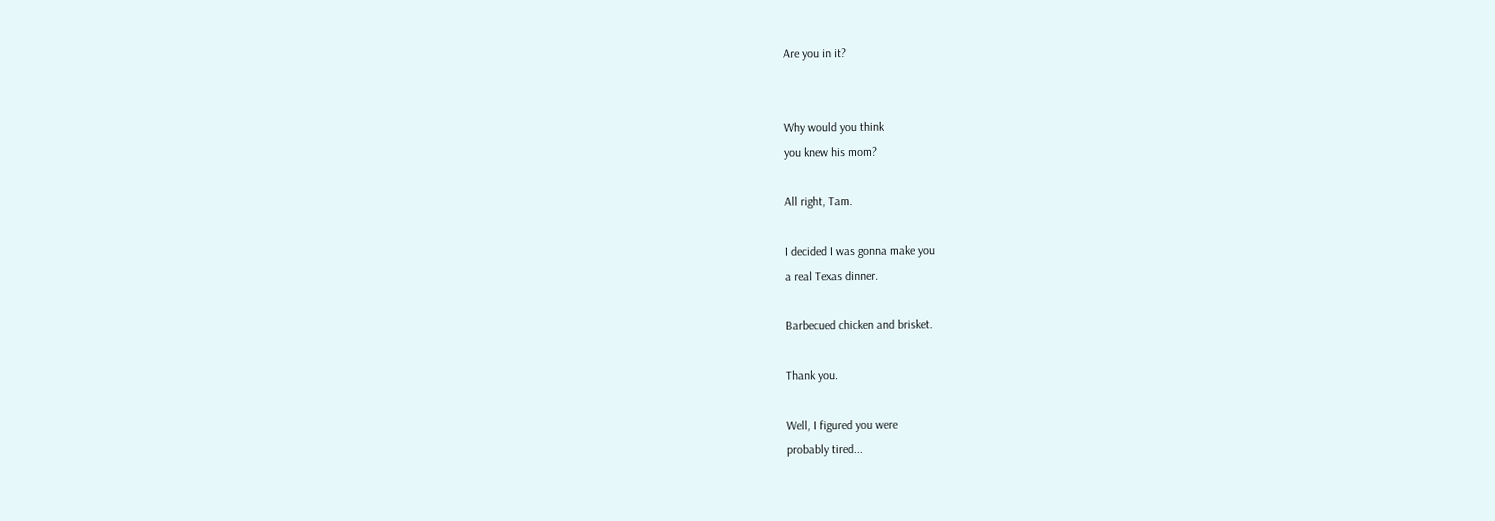Are you in it?


Why would you think
you knew his mom?

All right, Tam.

I decided I was gonna make you
a real Texas dinner.

Barbecued chicken and brisket.

Thank you.

Well, I figured you were
probably tired...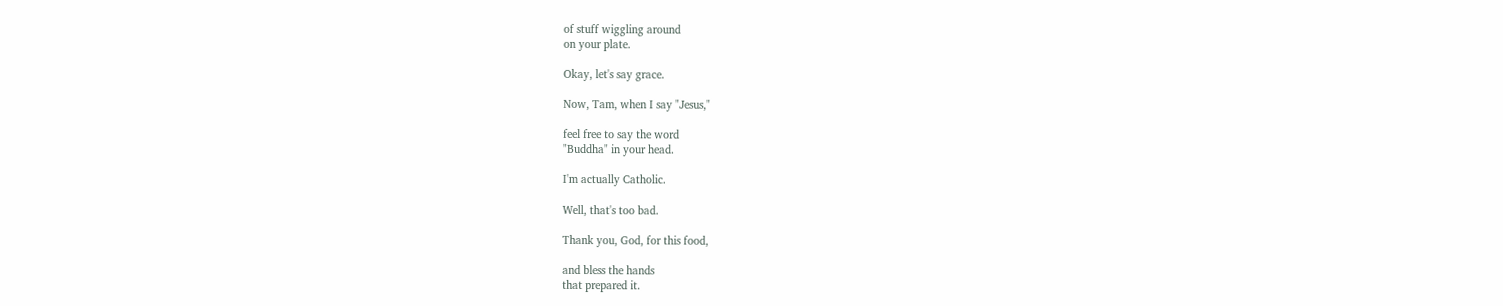of stuff wiggling around
on your plate.

Okay, let's say grace.

Now, Tam, when I say "Jesus,"

feel free to say the word
"Buddha" in your head.

I'm actually Catholic.

Well, that's too bad.

Thank you, God, for this food,

and bless the hands
that prepared it.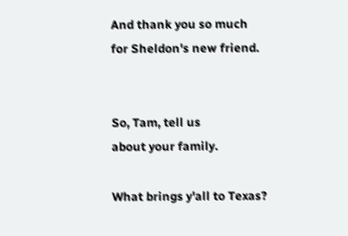And thank you so much
for Sheldon's new friend.


So, Tam, tell us
about your family.

What brings y'all to Texas?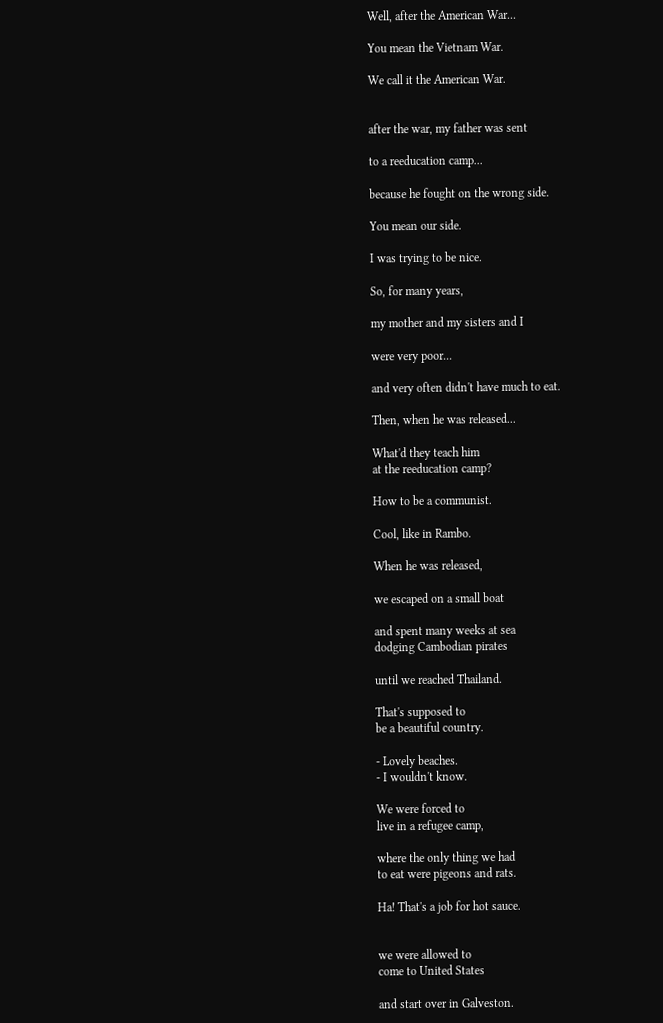Well, after the American War...

You mean the Vietnam War.

We call it the American War.


after the war, my father was sent

to a reeducation camp...

because he fought on the wrong side.

You mean our side.

I was trying to be nice.

So, for many years,

my mother and my sisters and I

were very poor...

and very often didn't have much to eat.

Then, when he was released...

What'd they teach him
at the reeducation camp?

How to be a communist.

Cool, like in Rambo.

When he was released,

we escaped on a small boat

and spent many weeks at sea
dodging Cambodian pirates

until we reached Thailand.

That's supposed to
be a beautiful country.

- Lovely beaches.
- I wouldn't know.

We were forced to
live in a refugee camp,

where the only thing we had
to eat were pigeons and rats.

Ha! That's a job for hot sauce.


we were allowed to
come to United States

and start over in Galveston.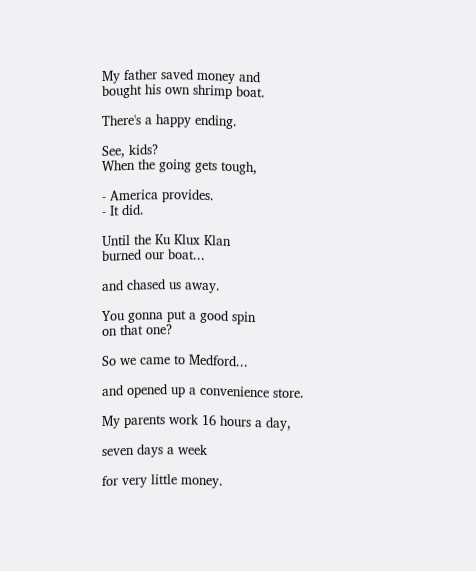My father saved money and
bought his own shrimp boat.

There's a happy ending.

See, kids?
When the going gets tough,

- America provides.
- It did.

Until the Ku Klux Klan
burned our boat...

and chased us away.

You gonna put a good spin
on that one?

So we came to Medford...

and opened up a convenience store.

My parents work 16 hours a day,

seven days a week

for very little money.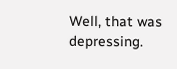Well, that was depressing.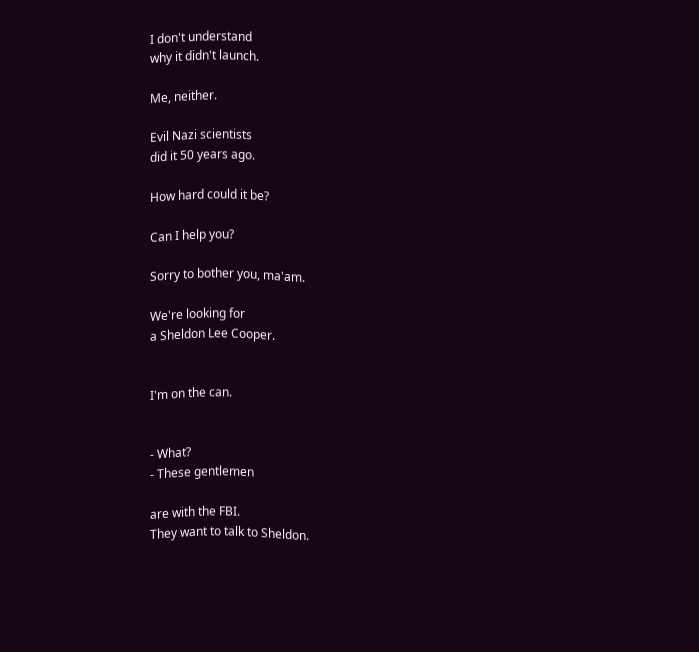I don't understand
why it didn't launch.

Me, neither.

Evil Nazi scientists
did it 50 years ago.

How hard could it be?

Can I help you?

Sorry to bother you, ma'am.

We're looking for
a Sheldon Lee Cooper.


I'm on the can.


- What?
- These gentlemen

are with the FBI.
They want to talk to Sheldon.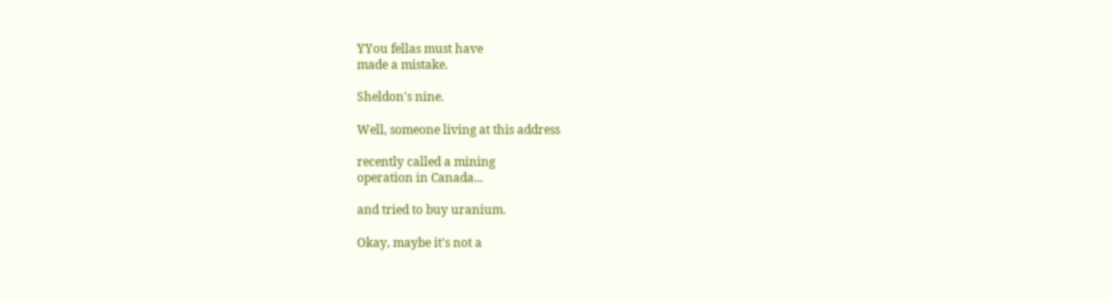YYou fellas must have
made a mistake.

Sheldon's nine.

Well, someone living at this address

recently called a mining
operation in Canada...

and tried to buy uranium.

Okay, maybe it's not a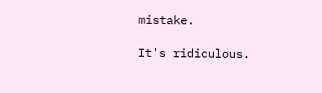mistake.

It's ridiculous.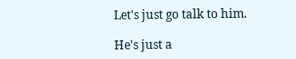Let's just go talk to him.

He's just a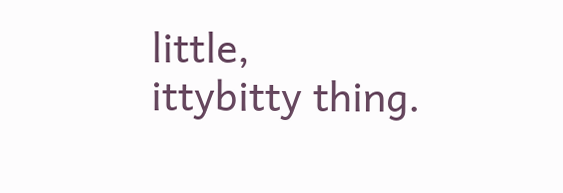little,
ittybitty thing.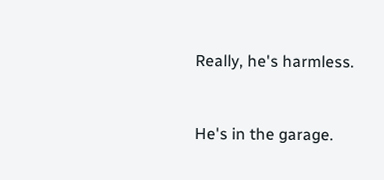Really, he's harmless.


He's in the garage.